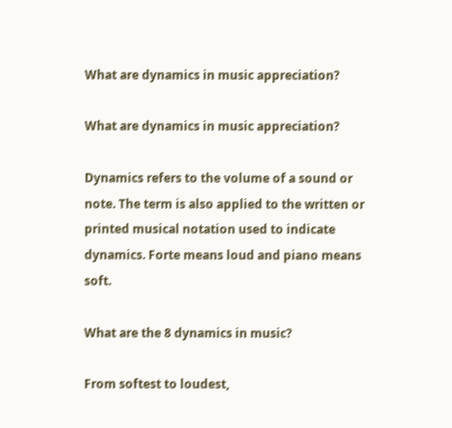What are dynamics in music appreciation?

What are dynamics in music appreciation?

Dynamics refers to the volume of a sound or note. The term is also applied to the written or printed musical notation used to indicate dynamics. Forte means loud and piano means soft.

What are the 8 dynamics in music?

From softest to loudest,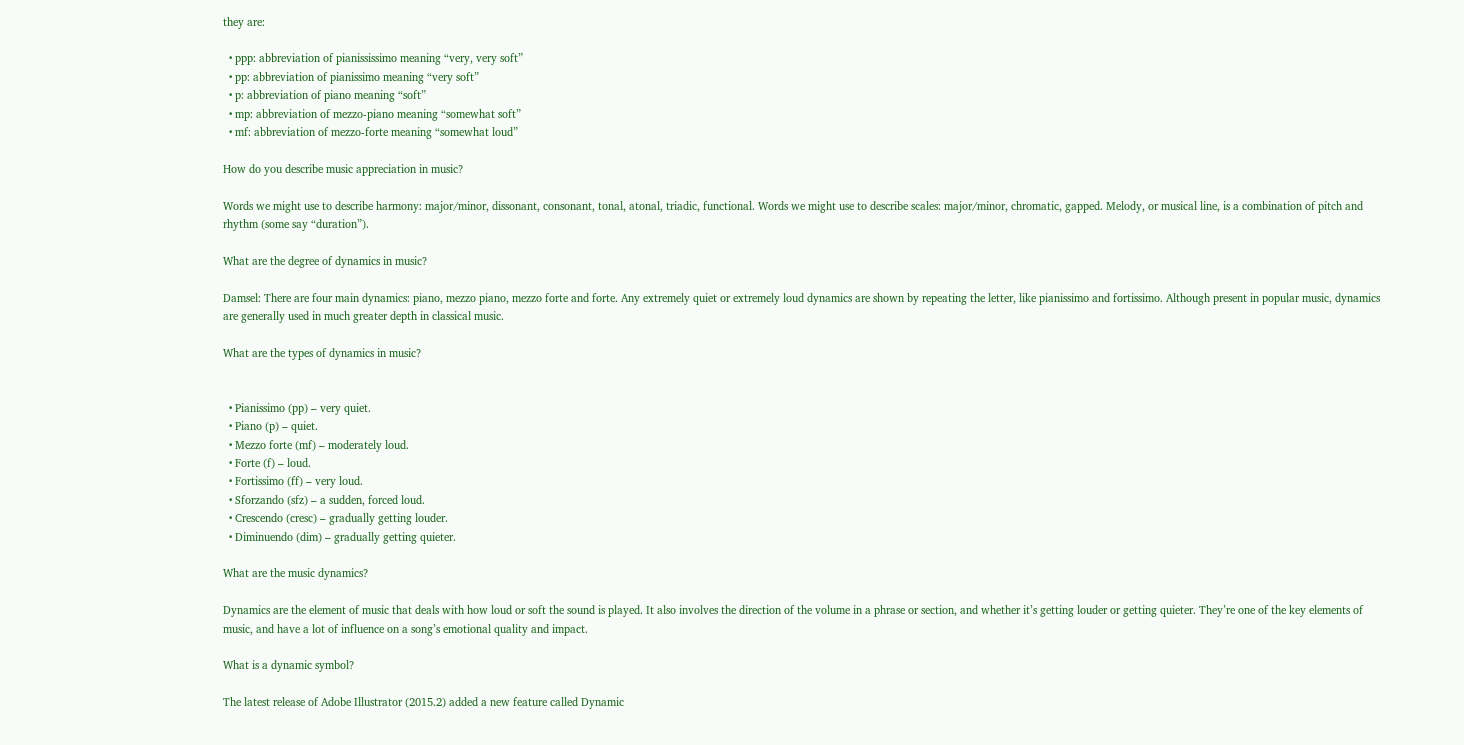they are:

  • ppp: abbreviation of pianississimo meaning “very, very soft”
  • pp: abbreviation of pianissimo meaning “very soft”
  • p: abbreviation of piano meaning “soft”
  • mp: abbreviation of mezzo-piano meaning “somewhat soft”
  • mf: abbreviation of mezzo-forte meaning “somewhat loud”

How do you describe music appreciation in music?

Words we might use to describe harmony: major/minor, dissonant, consonant, tonal, atonal, triadic, functional. Words we might use to describe scales: major/minor, chromatic, gapped. Melody, or musical line, is a combination of pitch and rhythm (some say “duration”).

What are the degree of dynamics in music?

Damsel: There are four main dynamics: piano, mezzo piano, mezzo forte and forte. Any extremely quiet or extremely loud dynamics are shown by repeating the letter, like pianissimo and fortissimo. Although present in popular music, dynamics are generally used in much greater depth in classical music.

What are the types of dynamics in music?


  • Pianissimo (pp) – very quiet.
  • Piano (p) – quiet.
  • Mezzo forte (mf) – moderately loud.
  • Forte (f) – loud.
  • Fortissimo (ff) – very loud.
  • Sforzando (sfz) – a sudden, forced loud.
  • Crescendo (cresc) – gradually getting louder.
  • Diminuendo (dim) – gradually getting quieter.

What are the music dynamics?

Dynamics are the element of music that deals with how loud or soft the sound is played. It also involves the direction of the volume in a phrase or section, and whether it’s getting louder or getting quieter. They’re one of the key elements of music, and have a lot of influence on a song’s emotional quality and impact.

What is a dynamic symbol?

The latest release of Adobe Illustrator (2015.2) added a new feature called Dynamic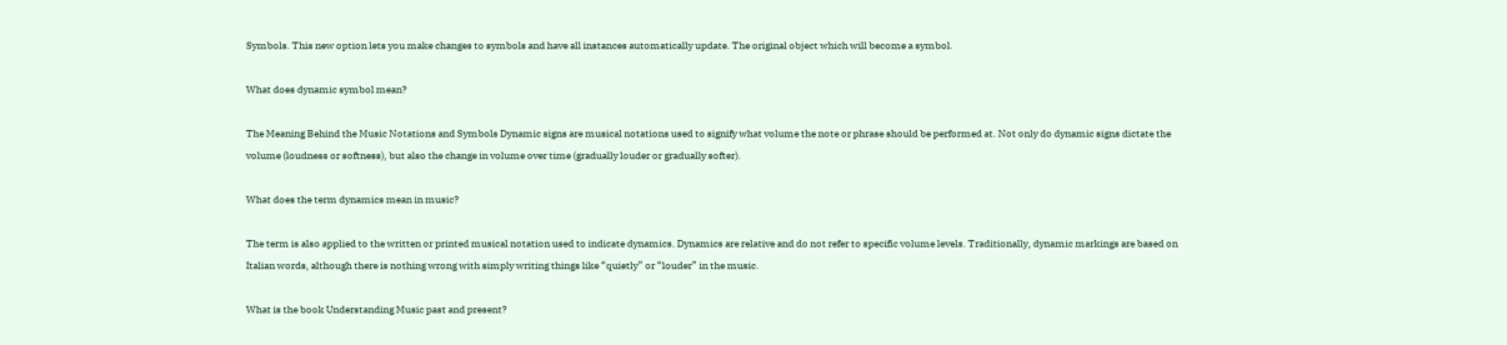Symbols. This new option lets you make changes to symbols and have all instances automatically update. The original object which will become a symbol.

What does dynamic symbol mean?

The Meaning Behind the Music Notations and Symbols Dynamic signs are musical notations used to signify what volume the note or phrase should be performed at. Not only do dynamic signs dictate the volume (loudness or softness), but also the change in volume over time (gradually louder or gradually softer).

What does the term dynamics mean in music?

The term is also applied to the written or printed musical notation used to indicate dynamics. Dynamics are relative and do not refer to specific volume levels. Traditionally, dynamic markings are based on Italian words, although there is nothing wrong with simply writing things like “quietly” or “louder” in the music.

What is the book Understanding Music past and present?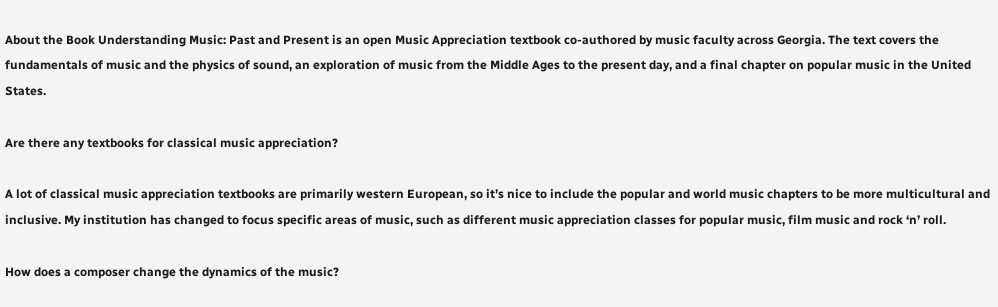About the Book Understanding Music: Past and Present is an open Music Appreciation textbook co-authored by music faculty across Georgia. The text covers the fundamentals of music and the physics of sound, an exploration of music from the Middle Ages to the present day, and a final chapter on popular music in the United States.

Are there any textbooks for classical music appreciation?

A lot of classical music appreciation textbooks are primarily western European, so it’s nice to include the popular and world music chapters to be more multicultural and inclusive. My institution has changed to focus specific areas of music, such as different music appreciation classes for popular music, film music and rock ‘n’ roll.

How does a composer change the dynamics of the music?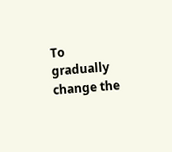To gradually change the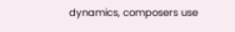dynamics, composers use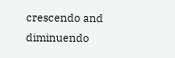crescendo and diminuendo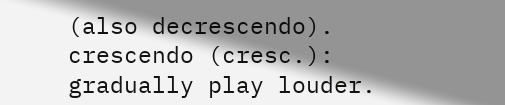(also decrescendo). crescendo (cresc.): gradually play louder.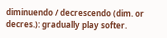diminuendo / decrescendo (dim. or decres.): gradually play softer.